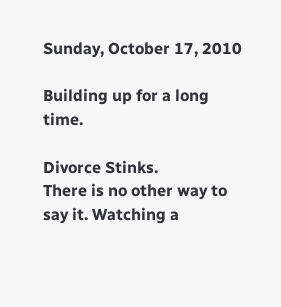Sunday, October 17, 2010

Building up for a long time.

Divorce Stinks.
There is no other way to say it. Watching a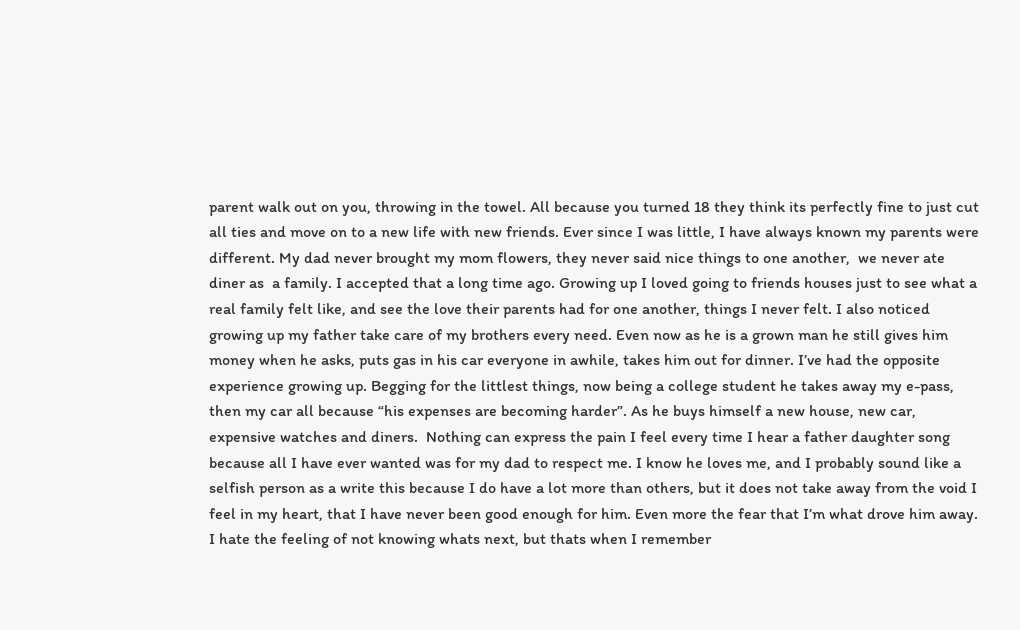parent walk out on you, throwing in the towel. All because you turned 18 they think its perfectly fine to just cut all ties and move on to a new life with new friends. Ever since I was little, I have always known my parents were different. My dad never brought my mom flowers, they never said nice things to one another,  we never ate diner as  a family. I accepted that a long time ago. Growing up I loved going to friends houses just to see what a real family felt like, and see the love their parents had for one another, things I never felt. I also noticed growing up my father take care of my brothers every need. Even now as he is a grown man he still gives him money when he asks, puts gas in his car everyone in awhile, takes him out for dinner. I’ve had the opposite experience growing up. Begging for the littlest things, now being a college student he takes away my e-pass, then my car all because “his expenses are becoming harder”. As he buys himself a new house, new car,  expensive watches and diners.  Nothing can express the pain I feel every time I hear a father daughter song  because all I have ever wanted was for my dad to respect me. I know he loves me, and I probably sound like a selfish person as a write this because I do have a lot more than others, but it does not take away from the void I feel in my heart, that I have never been good enough for him. Even more the fear that I’m what drove him away. I hate the feeling of not knowing whats next, but thats when I remember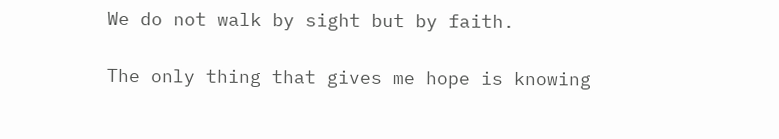We do not walk by sight but by faith.

The only thing that gives me hope is knowing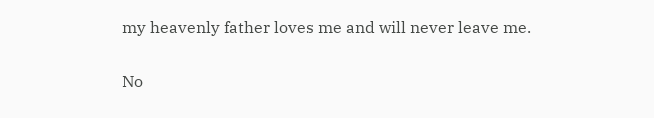my heavenly father loves me and will never leave me.

No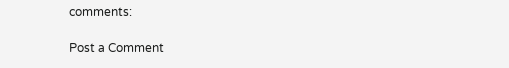comments:

Post a Comment